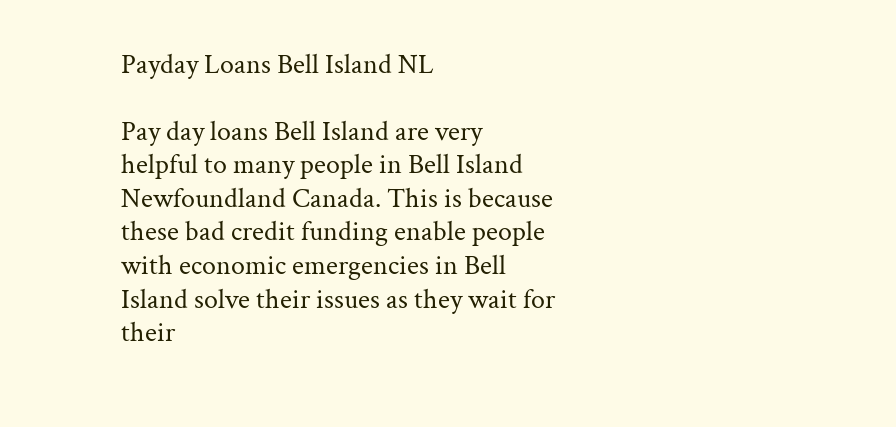Payday Loans Bell Island NL

Pay day loans Bell Island are very helpful to many people in Bell Island Newfoundland Canada. This is because these bad credit funding enable people with economic emergencies in Bell Island solve their issues as they wait for their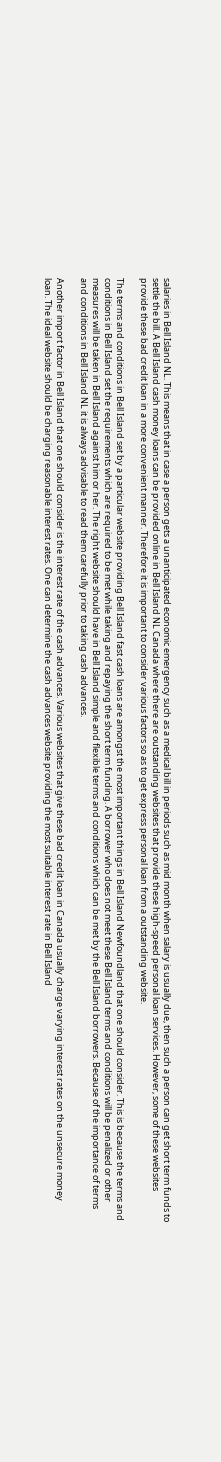salaries in Bell Island NL. This means that in case a person gets a unanticipated economic emergency such as a medical bill in periods such as mid month when salary is usually due, then such a person can get short term funds to settle the bill. A Bell Island cash money loans can be provided online in Bell Island NL Canada where there are outstanding websites that provide these high-speed personal loan services. However, some of these websites provide these bad credit loan in a more convenient manner. Therefore it is important to consider various factors so as to get express personal loan from a outstanding website.

The terms and conditions in Bell Island set by a particular website providing Bell Island fast cash loans are amongst the most important things in Bell Island Newfoundland that one should consider. This is because the terms and conditions in Bell Island set the requirements which are required to be met while taking and repaying the short term funding. A borrower who does not meet these Bell Island terms and conditions will be penalized or other measures will be taken in Bell Island against him or her. The right website should have in Bell Island simple and flexible terms and conditions which can be met by the Bell Island borrowers. Because of the importance of terms and conditions in Bell Island NL it is always advisable to read them carefully prior to taking cash advances.

Another import factor in Bell Island that one should consider is the interest rate of the cash advances. Various websites that give these bad credit loan in Canada usually charge varying interest rates on the unsecure money loan. The ideal website should be charging reasonable interest rates. One can determine the cash advances website providing the most suitable interest rate in Bell Island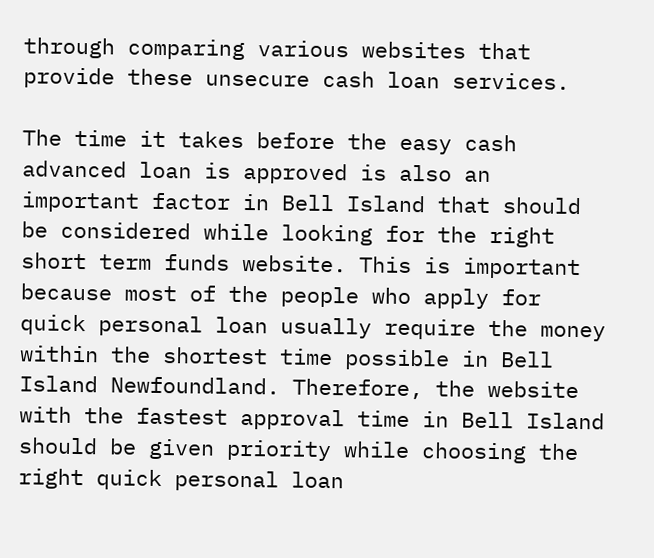through comparing various websites that provide these unsecure cash loan services.

The time it takes before the easy cash advanced loan is approved is also an important factor in Bell Island that should be considered while looking for the right short term funds website. This is important because most of the people who apply for quick personal loan usually require the money within the shortest time possible in Bell Island Newfoundland. Therefore, the website with the fastest approval time in Bell Island should be given priority while choosing the right quick personal loan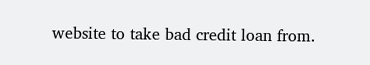website to take bad credit loan from.